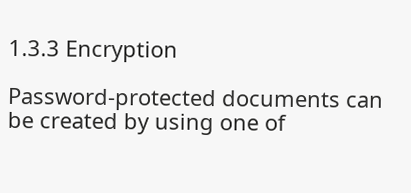1.3.3 Encryption

Password-protected documents can be created by using one of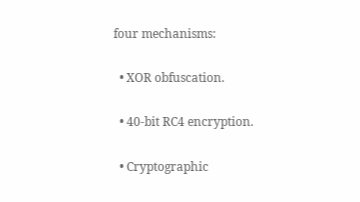four mechanisms:

  • XOR obfuscation.

  • 40-bit RC4 encryption.

  • Cryptographic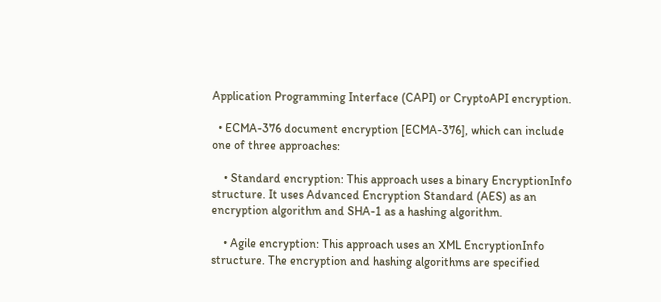Application Programming Interface (CAPI) or CryptoAPI encryption.

  • ECMA-376 document encryption [ECMA-376], which can include one of three approaches:

    • Standard encryption: This approach uses a binary EncryptionInfo structure. It uses Advanced Encryption Standard (AES) as an encryption algorithm and SHA-1 as a hashing algorithm.

    • Agile encryption: This approach uses an XML EncryptionInfo structure. The encryption and hashing algorithms are specified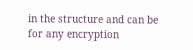in the structure and can be for any encryption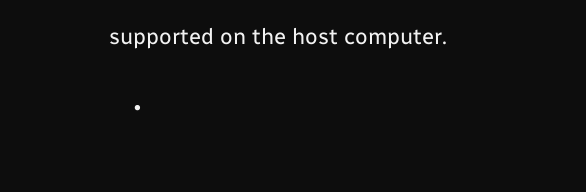supported on the host computer.

    •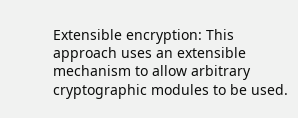Extensible encryption: This approach uses an extensible mechanism to allow arbitrary cryptographic modules to be used.